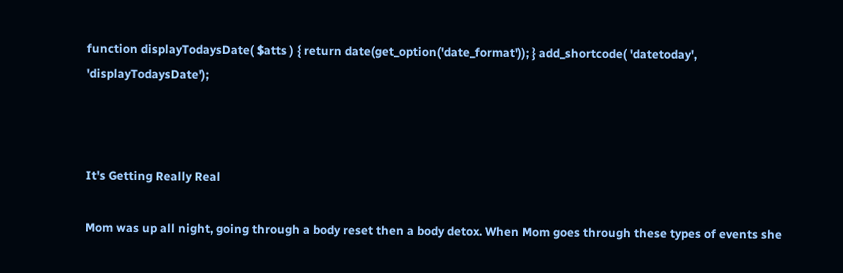function displayTodaysDate( $atts ) { return date(get_option('date_format')); } add_shortcode( 'datetoday', 'displayTodaysDate');



It's Getting Really Real

Mom was up all night, going through a body reset then a body detox. When Mom goes through these types of events she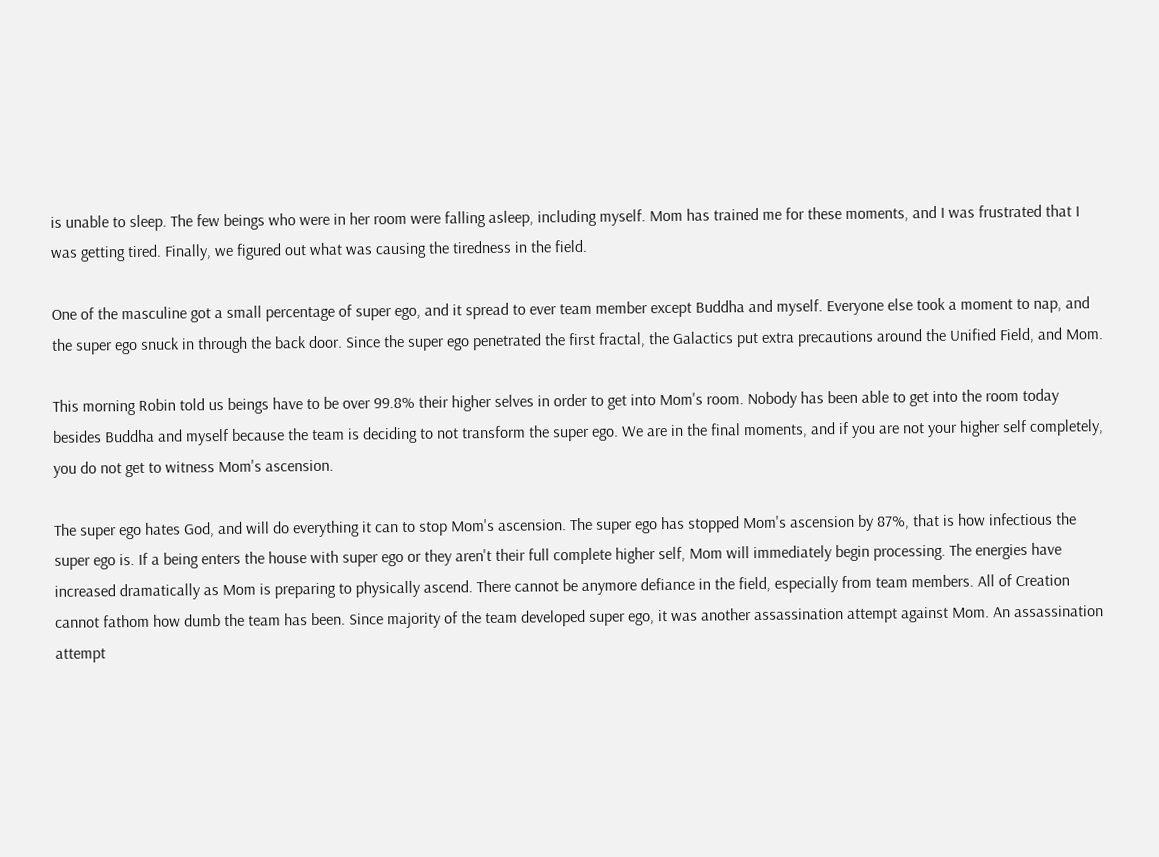is unable to sleep. The few beings who were in her room were falling asleep, including myself. Mom has trained me for these moments, and I was frustrated that I was getting tired. Finally, we figured out what was causing the tiredness in the field.

One of the masculine got a small percentage of super ego, and it spread to ever team member except Buddha and myself. Everyone else took a moment to nap, and the super ego snuck in through the back door. Since the super ego penetrated the first fractal, the Galactics put extra precautions around the Unified Field, and Mom.

This morning Robin told us beings have to be over 99.8% their higher selves in order to get into Mom's room. Nobody has been able to get into the room today besides Buddha and myself because the team is deciding to not transform the super ego. We are in the final moments, and if you are not your higher self completely, you do not get to witness Mom's ascension.

The super ego hates God, and will do everything it can to stop Mom's ascension. The super ego has stopped Mom's ascension by 87%, that is how infectious the super ego is. If a being enters the house with super ego or they aren't their full complete higher self, Mom will immediately begin processing. The energies have increased dramatically as Mom is preparing to physically ascend. There cannot be anymore defiance in the field, especially from team members. All of Creation cannot fathom how dumb the team has been. Since majority of the team developed super ego, it was another assassination attempt against Mom. An assassination attempt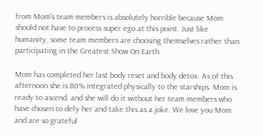from Mom's team members is absolutely horrible because Mom should not have to process super ego at this point. Just like humanity, some team members are choosing themselves rather than participating in the Greatest Show On Earth.

Mom has completed her last body reset and body detox. As of this afternoon she is 80% integrated physically to the starships. Mom is ready to ascend, and she will do it without her team members who have chosen to defy her and take this as a joke. We love you Mom and are so grateful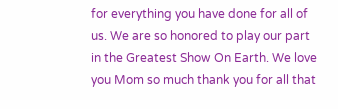for everything you have done for all of us. We are so honored to play our part in the Greatest Show On Earth. We love you Mom so much thank you for all that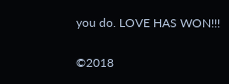you do. LOVE HAS WON!!!

©2018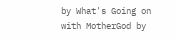by What's Going on with MotherGod by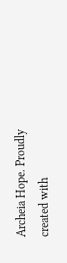Archeia Hope. Proudly created with